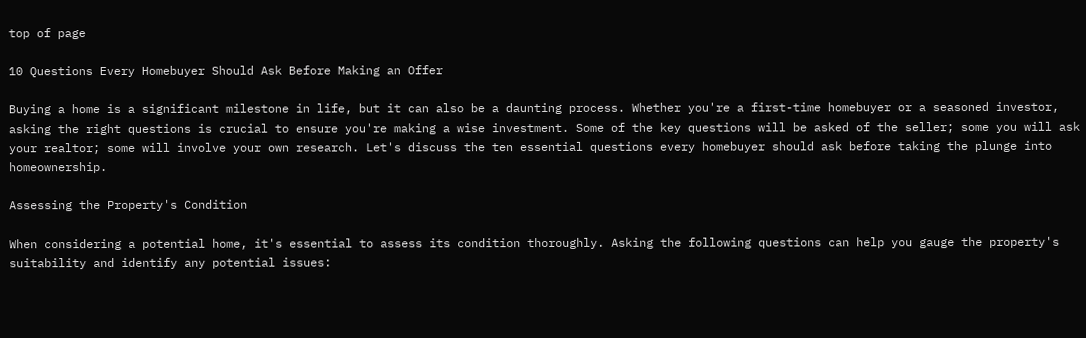top of page

10 Questions Every Homebuyer Should Ask Before Making an Offer

Buying a home is a significant milestone in life, but it can also be a daunting process. Whether you're a first-time homebuyer or a seasoned investor, asking the right questions is crucial to ensure you're making a wise investment. Some of the key questions will be asked of the seller; some you will ask your realtor; some will involve your own research. Let's discuss the ten essential questions every homebuyer should ask before taking the plunge into homeownership.

Assessing the Property's Condition

When considering a potential home, it's essential to assess its condition thoroughly. Asking the following questions can help you gauge the property's suitability and identify any potential issues: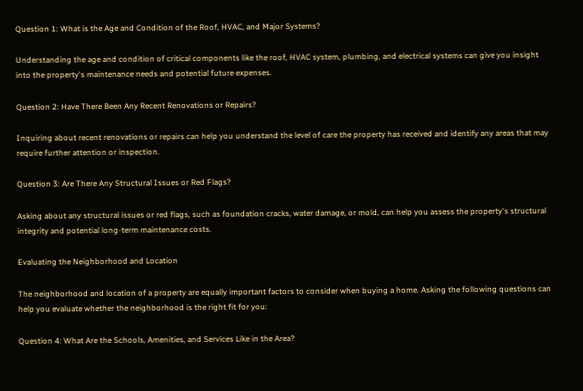Question 1: What is the Age and Condition of the Roof, HVAC, and Major Systems?

Understanding the age and condition of critical components like the roof, HVAC system, plumbing, and electrical systems can give you insight into the property's maintenance needs and potential future expenses.

Question 2: Have There Been Any Recent Renovations or Repairs?

Inquiring about recent renovations or repairs can help you understand the level of care the property has received and identify any areas that may require further attention or inspection.

Question 3: Are There Any Structural Issues or Red Flags?

Asking about any structural issues or red flags, such as foundation cracks, water damage, or mold, can help you assess the property's structural integrity and potential long-term maintenance costs.

Evaluating the Neighborhood and Location

The neighborhood and location of a property are equally important factors to consider when buying a home. Asking the following questions can help you evaluate whether the neighborhood is the right fit for you:

Question 4: What Are the Schools, Amenities, and Services Like in the Area?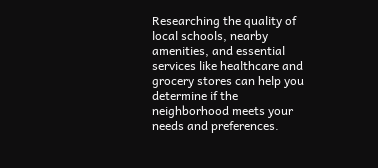Researching the quality of local schools, nearby amenities, and essential services like healthcare and grocery stores can help you determine if the neighborhood meets your needs and preferences.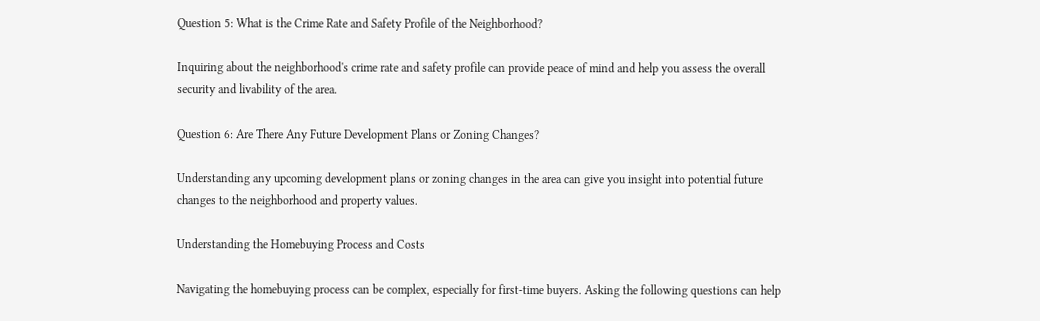Question 5: What is the Crime Rate and Safety Profile of the Neighborhood?

Inquiring about the neighborhood's crime rate and safety profile can provide peace of mind and help you assess the overall security and livability of the area.

Question 6: Are There Any Future Development Plans or Zoning Changes?

Understanding any upcoming development plans or zoning changes in the area can give you insight into potential future changes to the neighborhood and property values.

Understanding the Homebuying Process and Costs

Navigating the homebuying process can be complex, especially for first-time buyers. Asking the following questions can help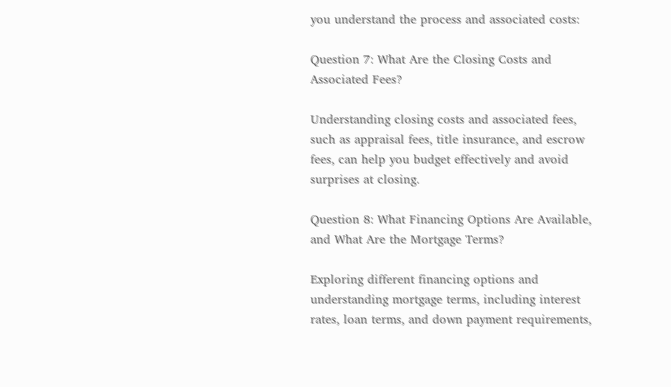you understand the process and associated costs:

Question 7: What Are the Closing Costs and Associated Fees?

Understanding closing costs and associated fees, such as appraisal fees, title insurance, and escrow fees, can help you budget effectively and avoid surprises at closing.

Question 8: What Financing Options Are Available, and What Are the Mortgage Terms?

Exploring different financing options and understanding mortgage terms, including interest rates, loan terms, and down payment requirements,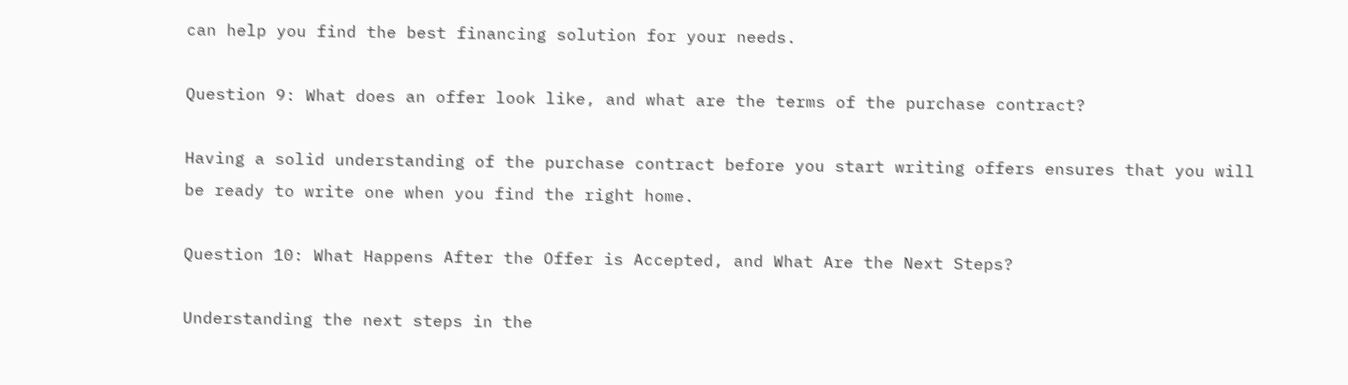can help you find the best financing solution for your needs.

Question 9: What does an offer look like, and what are the terms of the purchase contract?

Having a solid understanding of the purchase contract before you start writing offers ensures that you will be ready to write one when you find the right home.

Question 10: What Happens After the Offer is Accepted, and What Are the Next Steps?

Understanding the next steps in the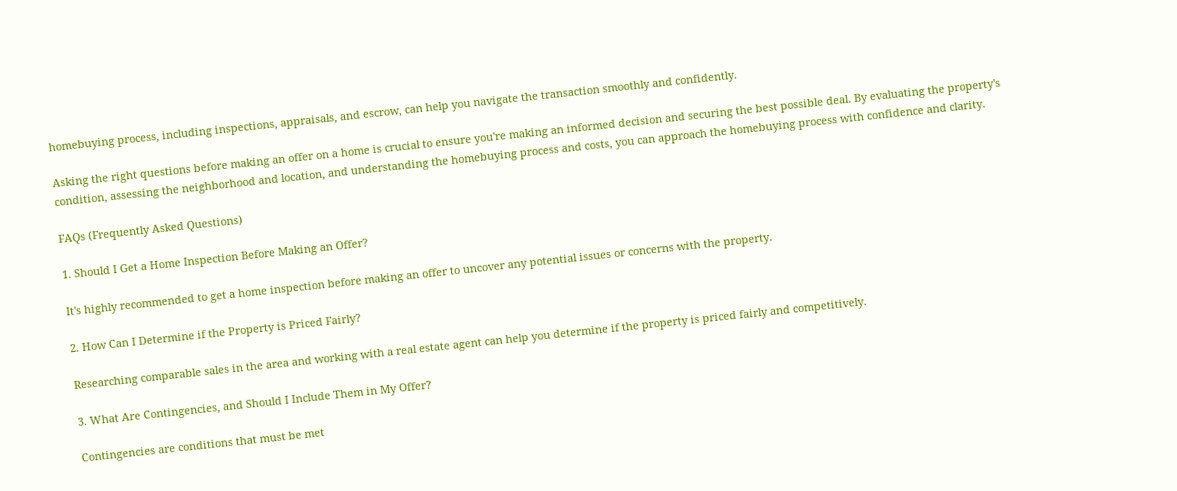homebuying process, including inspections, appraisals, and escrow, can help you navigate the transaction smoothly and confidently.

Asking the right questions before making an offer on a home is crucial to ensure you're making an informed decision and securing the best possible deal. By evaluating the property's condition, assessing the neighborhood and location, and understanding the homebuying process and costs, you can approach the homebuying process with confidence and clarity.

FAQs (Frequently Asked Questions)

1. Should I Get a Home Inspection Before Making an Offer?

It's highly recommended to get a home inspection before making an offer to uncover any potential issues or concerns with the property.

2. How Can I Determine if the Property is Priced Fairly?

Researching comparable sales in the area and working with a real estate agent can help you determine if the property is priced fairly and competitively.

3. What Are Contingencies, and Should I Include Them in My Offer?

Contingencies are conditions that must be met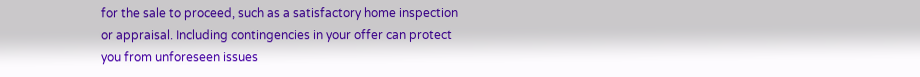for the sale to proceed, such as a satisfactory home inspection or appraisal. Including contingencies in your offer can protect you from unforeseen issues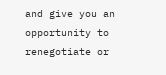and give you an opportunity to renegotiate or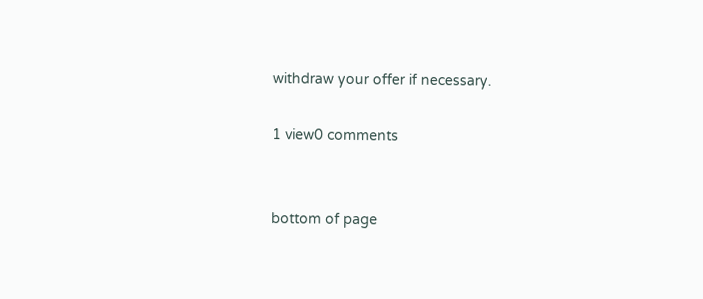withdraw your offer if necessary.

1 view0 comments


bottom of page